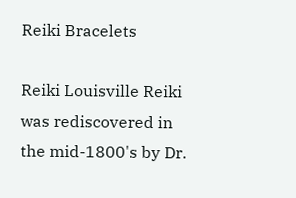Reiki Bracelets

Reiki Louisville Reiki was rediscovered in the mid-1800's by Dr.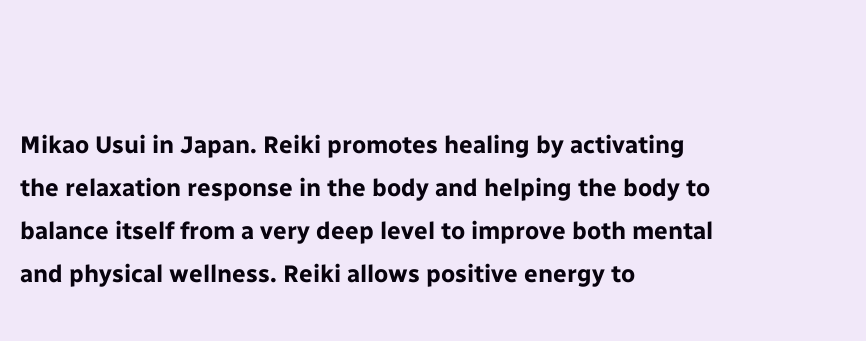Mikao Usui in Japan. Reiki promotes healing by activating the relaxation response in the body and helping the body to balance itself from a very deep level to improve both mental and physical wellness. Reiki allows positive energy to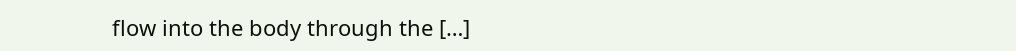flow into the body through the […]